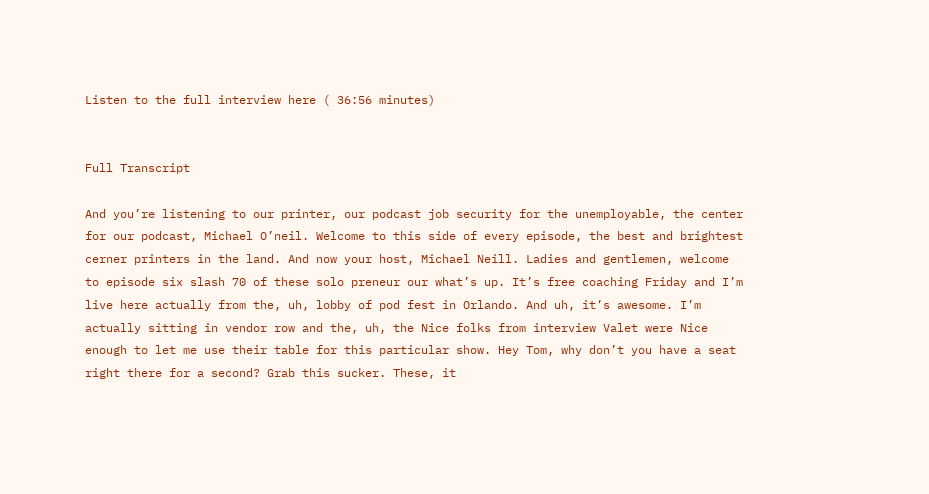Listen to the full interview here ( 36:56 minutes)


Full Transcript

And you’re listening to our printer, our podcast job security for the unemployable, the center for our podcast, Michael O’neil. Welcome to this side of every episode, the best and brightest cerner printers in the land. And now your host, Michael Neill. Ladies and gentlemen, welcome to episode six slash 70 of these solo preneur our what’s up. It’s free coaching Friday and I’m live here actually from the, uh, lobby of pod fest in Orlando. And uh, it’s awesome. I’m actually sitting in vendor row and the, uh, the Nice folks from interview Valet were Nice enough to let me use their table for this particular show. Hey Tom, why don’t you have a seat right there for a second? Grab this sucker. These, it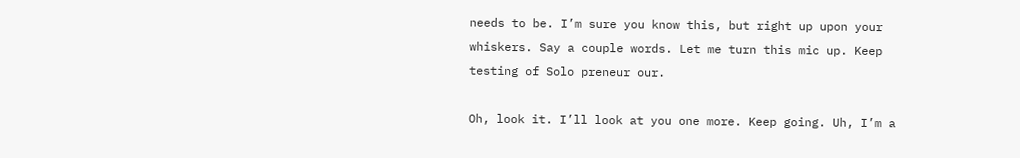needs to be. I’m sure you know this, but right up upon your whiskers. Say a couple words. Let me turn this mic up. Keep testing of Solo preneur our.

Oh, look it. I’ll look at you one more. Keep going. Uh, I’m a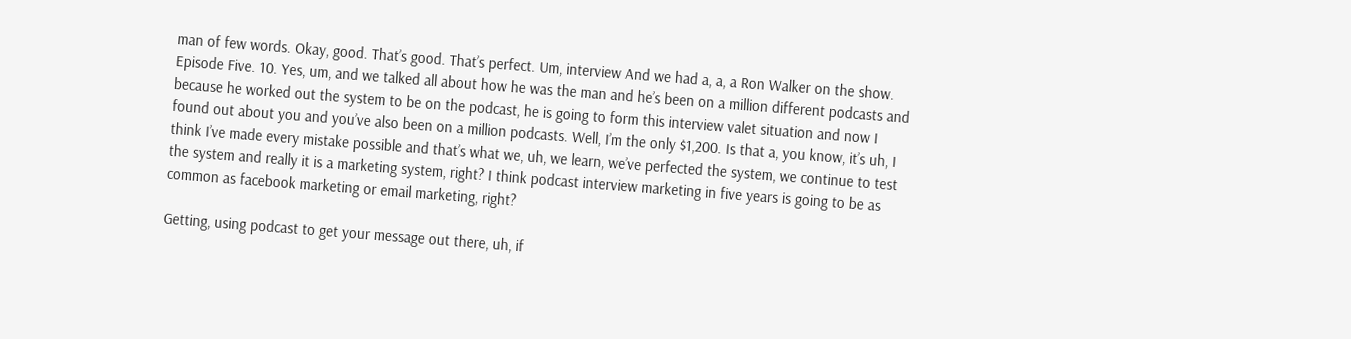man of few words. Okay, good. That’s good. That’s perfect. Um, interview And we had a, a, a Ron Walker on the show. Episode Five. 10. Yes, um, and we talked all about how he was the man and he’s been on a million different podcasts and because he worked out the system to be on the podcast, he is going to form this interview valet situation and now I found out about you and you’ve also been on a million podcasts. Well, I’m the only $1,200. Is that a, you know, it’s uh, I think I’ve made every mistake possible and that’s what we, uh, we learn, we’ve perfected the system, we continue to test the system and really it is a marketing system, right? I think podcast interview marketing in five years is going to be as common as facebook marketing or email marketing, right?

Getting, using podcast to get your message out there, uh, if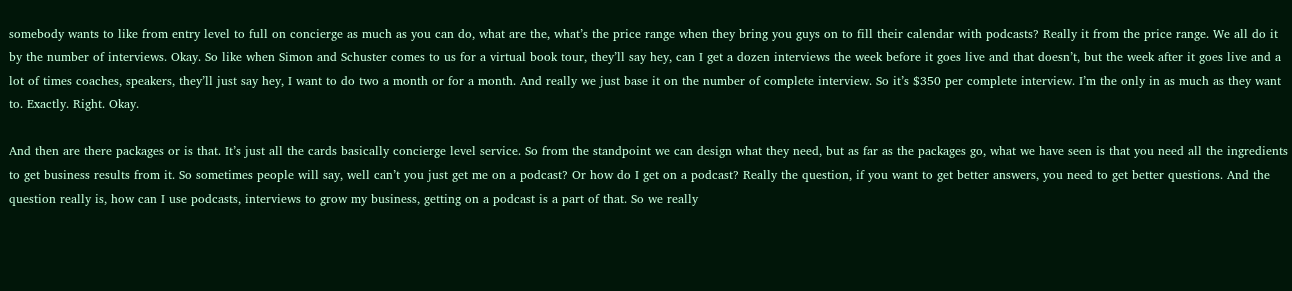somebody wants to like from entry level to full on concierge as much as you can do, what are the, what’s the price range when they bring you guys on to fill their calendar with podcasts? Really it from the price range. We all do it by the number of interviews. Okay. So like when Simon and Schuster comes to us for a virtual book tour, they’ll say hey, can I get a dozen interviews the week before it goes live and that doesn’t, but the week after it goes live and a lot of times coaches, speakers, they’ll just say hey, I want to do two a month or for a month. And really we just base it on the number of complete interview. So it’s $350 per complete interview. I’m the only in as much as they want to. Exactly. Right. Okay.

And then are there packages or is that. It’s just all the cards basically concierge level service. So from the standpoint we can design what they need, but as far as the packages go, what we have seen is that you need all the ingredients to get business results from it. So sometimes people will say, well can’t you just get me on a podcast? Or how do I get on a podcast? Really the question, if you want to get better answers, you need to get better questions. And the question really is, how can I use podcasts, interviews to grow my business, getting on a podcast is a part of that. So we really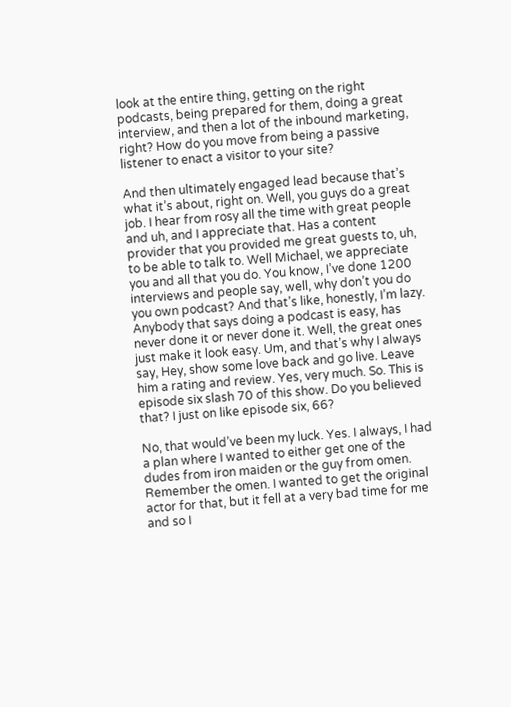look at the entire thing, getting on the right podcasts, being prepared for them, doing a great interview, and then a lot of the inbound marketing, right? How do you move from being a passive listener to enact a visitor to your site?

And then ultimately engaged lead because that’s what it’s about, right on. Well, you guys do a great job. I hear from rosy all the time with great people and uh, and I appreciate that. Has a content provider that you provided me great guests to, uh, to be able to talk to. Well Michael, we appreciate you and all that you do. You know, I’ve done 1200 interviews and people say, well, why don’t you do you own podcast? And that’s like, honestly, I’m lazy. Anybody that says doing a podcast is easy, has never done it or never done it. Well, the great ones just make it look easy. Um, and that’s why I always say, Hey, show some love back and go live. Leave him a rating and review. Yes, very much. So. This is episode six slash 70 of this show. Do you believed that? I just on like episode six, 66?

No, that would’ve been my luck. Yes. I always, I had a plan where I wanted to either get one of the dudes from iron maiden or the guy from omen. Remember the omen. I wanted to get the original actor for that, but it fell at a very bad time for me and so I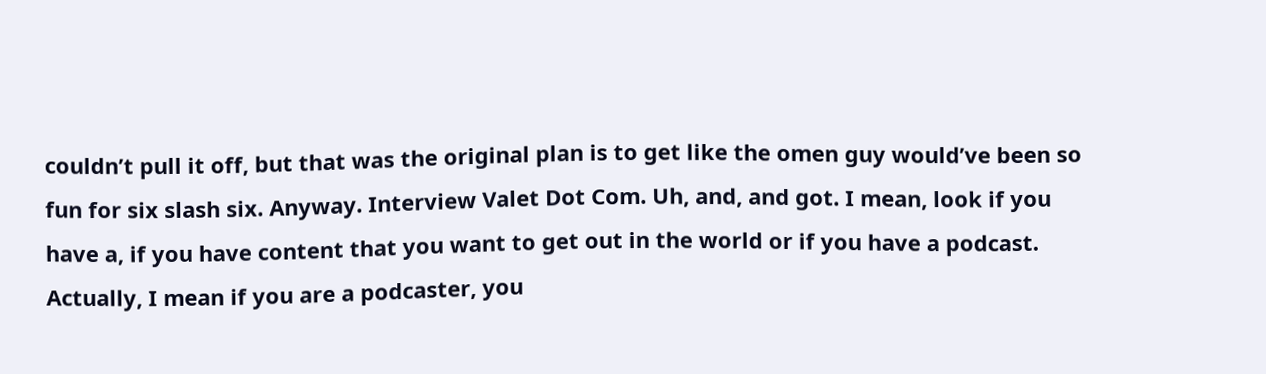couldn’t pull it off, but that was the original plan is to get like the omen guy would’ve been so fun for six slash six. Anyway. Interview Valet Dot Com. Uh, and, and got. I mean, look if you have a, if you have content that you want to get out in the world or if you have a podcast. Actually, I mean if you are a podcaster, you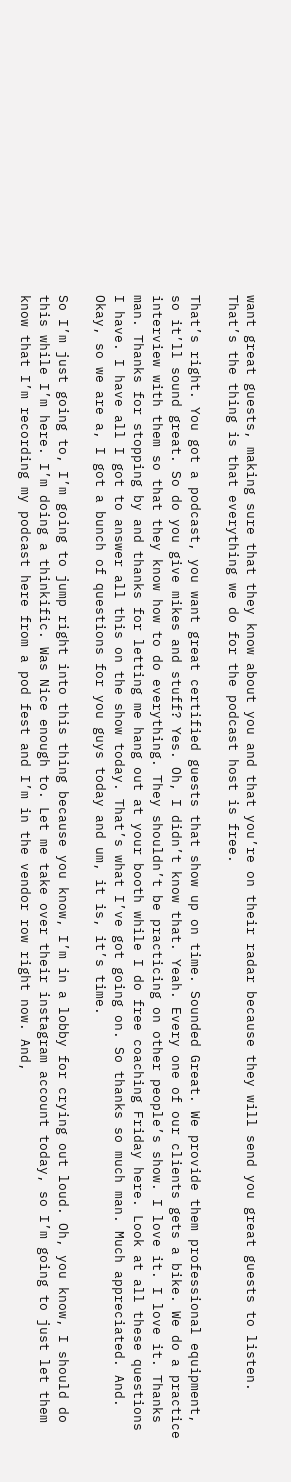want great guests, making sure that they know about you and that you’re on their radar because they will send you great guests to listen. That’s the thing is that everything we do for the podcast host is free.

That’s right. You got a podcast, you want great certified guests that show up on time. Sounded Great. We provide them professional equipment, so it’ll sound great. So do you give mikes and stuff? Yes. Oh, I didn’t know that. Yeah. Every one of our clients gets a bike. We do a practice interview with them so that they know how to do everything. They shouldn’t be practicing on other people’s show. I love it. I love it. Thanks man. Thanks for stopping by and thanks for letting me hang out at your booth while I do free coaching Friday here. Look at all these questions I have. I have all I got to answer all this on the show today. That’s what I’ve got going on. So thanks so much man. Much appreciated. And. Okay, so we are a, I got a bunch of questions for you guys today and um, it is, it’s time.

So I’m just going to, I’m going to jump right into this thing because you know, I’m in a lobby for crying out loud. Oh, you know, I should do this while I’m here. I’m doing a thinkific. Was Nice enough to. Let me take over their instagram account today, so I’m going to just let them know that I’m recording my podcast here from a pod fest and I’m in the vendor row right now. And,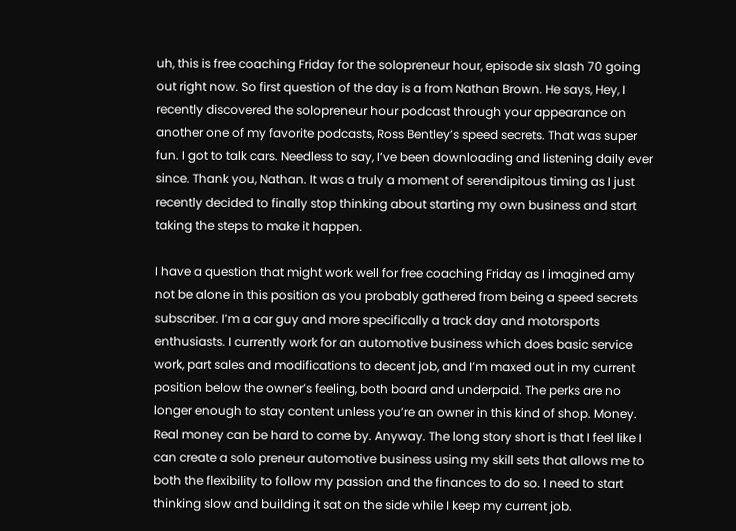uh, this is free coaching Friday for the solopreneur hour, episode six slash 70 going out right now. So first question of the day is a from Nathan Brown. He says, Hey, I recently discovered the solopreneur hour podcast through your appearance on another one of my favorite podcasts, Ross Bentley’s speed secrets. That was super fun. I got to talk cars. Needless to say, I’ve been downloading and listening daily ever since. Thank you, Nathan. It was a truly a moment of serendipitous timing as I just recently decided to finally stop thinking about starting my own business and start taking the steps to make it happen.

I have a question that might work well for free coaching Friday as I imagined amy not be alone in this position as you probably gathered from being a speed secrets subscriber. I’m a car guy and more specifically a track day and motorsports enthusiasts. I currently work for an automotive business which does basic service work, part sales and modifications to decent job, and I’m maxed out in my current position below the owner’s feeling, both board and underpaid. The perks are no longer enough to stay content unless you’re an owner in this kind of shop. Money. Real money can be hard to come by. Anyway. The long story short is that I feel like I can create a solo preneur automotive business using my skill sets that allows me to both the flexibility to follow my passion and the finances to do so. I need to start thinking slow and building it sat on the side while I keep my current job.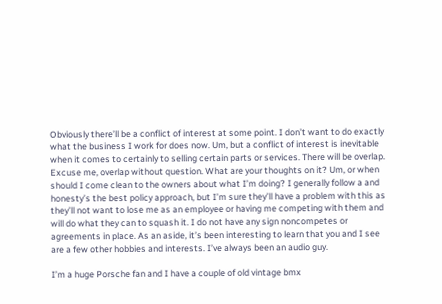Obviously there’ll be a conflict of interest at some point. I don’t want to do exactly what the business I work for does now. Um, but a conflict of interest is inevitable when it comes to certainly to selling certain parts or services. There will be overlap. Excuse me, overlap without question. What are your thoughts on it? Um, or when should I come clean to the owners about what I’m doing? I generally follow a and honesty’s the best policy approach, but I’m sure they’ll have a problem with this as they’ll not want to lose me as an employee or having me competing with them and will do what they can to squash it. I do not have any sign noncompetes or agreements in place. As an aside, it’s been interesting to learn that you and I see are a few other hobbies and interests. I’ve always been an audio guy.

I’m a huge Porsche fan and I have a couple of old vintage bmx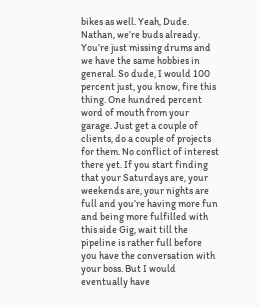bikes as well. Yeah, Dude. Nathan, we’re buds already. You’re just missing drums and we have the same hobbies in general. So dude, I would 100 percent just, you know, fire this thing. One hundred percent word of mouth from your garage. Just get a couple of clients, do a couple of projects for them. No conflict of interest there yet. If you start finding that your Saturdays are, your weekends are, your nights are full and you’re having more fun and being more fulfilled with this side Gig, wait till the pipeline is rather full before you have the conversation with your boss. But I would eventually have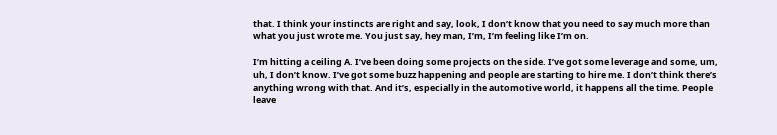that. I think your instincts are right and say, look, I don’t know that you need to say much more than what you just wrote me. You just say, hey man, I’m, I’m feeling like I’m on.

I’m hitting a ceiling A. I’ve been doing some projects on the side. I’ve got some leverage and some, um, uh, I don’t know. I’ve got some buzz happening and people are starting to hire me. I don’t think there’s anything wrong with that. And it’s, especially in the automotive world, it happens all the time. People leave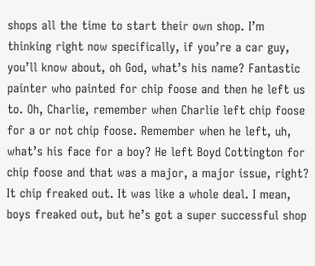shops all the time to start their own shop. I’m thinking right now specifically, if you’re a car guy, you’ll know about, oh God, what’s his name? Fantastic painter who painted for chip foose and then he left us to. Oh, Charlie, remember when Charlie left chip foose for a or not chip foose. Remember when he left, uh, what’s his face for a boy? He left Boyd Cottington for chip foose and that was a major, a major issue, right? It chip freaked out. It was like a whole deal. I mean, boys freaked out, but he’s got a super successful shop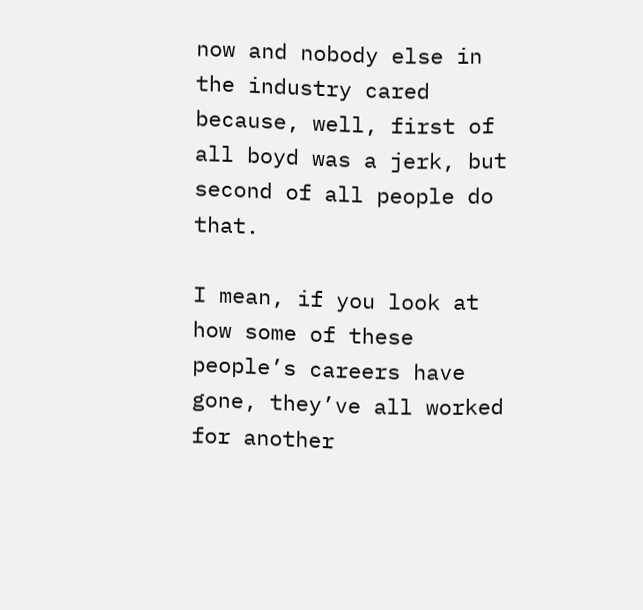now and nobody else in the industry cared because, well, first of all boyd was a jerk, but second of all people do that.

I mean, if you look at how some of these people’s careers have gone, they’ve all worked for another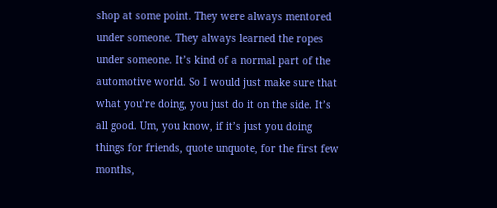shop at some point. They were always mentored under someone. They always learned the ropes under someone. It’s kind of a normal part of the automotive world. So I would just make sure that what you’re doing, you just do it on the side. It’s all good. Um, you know, if it’s just you doing things for friends, quote unquote, for the first few months,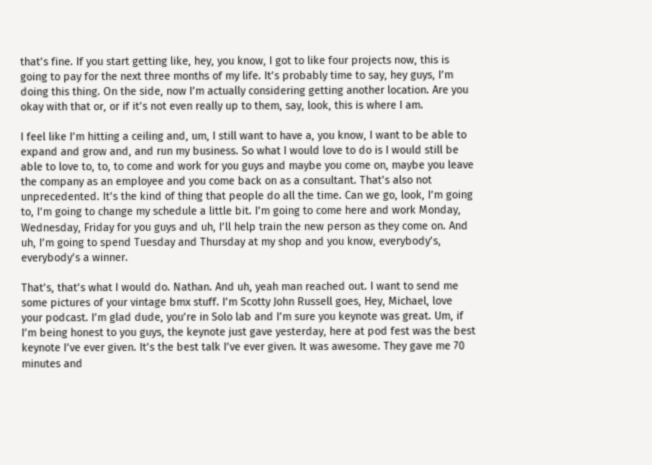that’s fine. If you start getting like, hey, you know, I got to like four projects now, this is going to pay for the next three months of my life. It’s probably time to say, hey guys, I’m doing this thing. On the side, now I’m actually considering getting another location. Are you okay with that or, or if it’s not even really up to them, say, look, this is where I am.

I feel like I’m hitting a ceiling and, um, I still want to have a, you know, I want to be able to expand and grow and, and run my business. So what I would love to do is I would still be able to love to, to, to come and work for you guys and maybe you come on, maybe you leave the company as an employee and you come back on as a consultant. That’s also not unprecedented. It’s the kind of thing that people do all the time. Can we go, look, I’m going to, I’m going to change my schedule a little bit. I’m going to come here and work Monday, Wednesday, Friday for you guys and uh, I’ll help train the new person as they come on. And uh, I’m going to spend Tuesday and Thursday at my shop and you know, everybody’s, everybody’s a winner.

That’s, that’s what I would do. Nathan. And uh, yeah man reached out. I want to send me some pictures of your vintage bmx stuff. I’m Scotty John Russell goes, Hey, Michael, love your podcast. I’m glad dude, you’re in Solo lab and I’m sure you keynote was great. Um, if I’m being honest to you guys, the keynote just gave yesterday, here at pod fest was the best keynote I’ve ever given. It’s the best talk I’ve ever given. It was awesome. They gave me 70 minutes and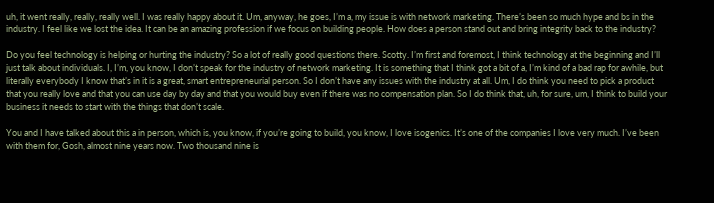uh, it went really, really, really well. I was really happy about it. Um, anyway, he goes, I’m a, my issue is with network marketing. There’s been so much hype and bs in the industry. I feel like we lost the idea. It can be an amazing profession if we focus on building people. How does a person stand out and bring integrity back to the industry?

Do you feel technology is helping or hurting the industry? So a lot of really good questions there. Scotty. I’m first and foremost, I think technology at the beginning and I’ll just talk about individuals. I, I’m, you know, I don’t speak for the industry of network marketing. It is something that I think got a bit of a, I’m kind of a bad rap for awhile, but literally everybody I know that’s in it is a great, smart entrepreneurial person. So I don’t have any issues with the industry at all. Um, I do think you need to pick a product that you really love and that you can use day by day and that you would buy even if there was no compensation plan. So I do think that, uh, for sure, um, I think to build your business it needs to start with the things that don’t scale.

You and I have talked about this a in person, which is, you know, if you’re going to build, you know, I love isogenics. It’s one of the companies I love very much. I’ve been with them for, Gosh, almost nine years now. Two thousand nine is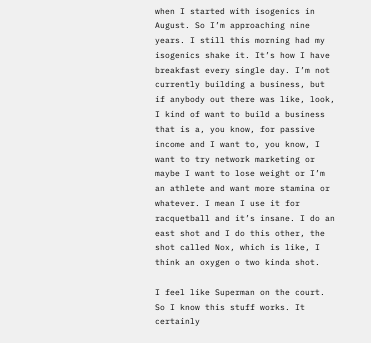when I started with isogenics in August. So I’m approaching nine years. I still this morning had my isogenics shake it. It’s how I have breakfast every single day. I’m not currently building a business, but if anybody out there was like, look, I kind of want to build a business that is a, you know, for passive income and I want to, you know, I want to try network marketing or maybe I want to lose weight or I’m an athlete and want more stamina or whatever. I mean I use it for racquetball and it’s insane. I do an east shot and I do this other, the shot called Nox, which is like, I think an oxygen o two kinda shot.

I feel like Superman on the court. So I know this stuff works. It certainly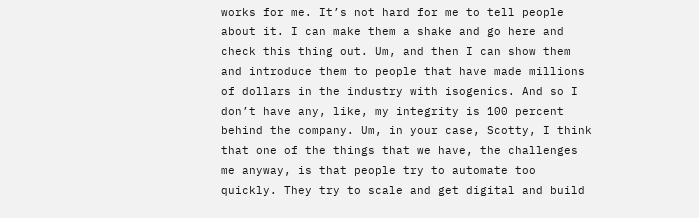works for me. It’s not hard for me to tell people about it. I can make them a shake and go here and check this thing out. Um, and then I can show them and introduce them to people that have made millions of dollars in the industry with isogenics. And so I don’t have any, like, my integrity is 100 percent behind the company. Um, in your case, Scotty, I think that one of the things that we have, the challenges me anyway, is that people try to automate too quickly. They try to scale and get digital and build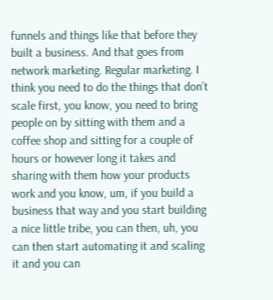funnels and things like that before they built a business. And that goes from network marketing. Regular marketing. I think you need to do the things that don’t scale first, you know, you need to bring people on by sitting with them and a coffee shop and sitting for a couple of hours or however long it takes and sharing with them how your products work and you know, um, if you build a business that way and you start building a nice little tribe, you can then, uh, you can then start automating it and scaling it and you can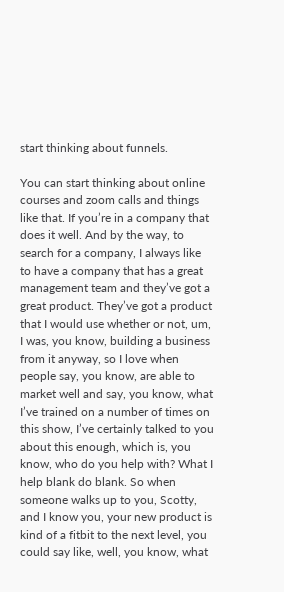start thinking about funnels.

You can start thinking about online courses and zoom calls and things like that. If you’re in a company that does it well. And by the way, to search for a company, I always like to have a company that has a great management team and they’ve got a great product. They’ve got a product that I would use whether or not, um, I was, you know, building a business from it anyway, so I love when people say, you know, are able to market well and say, you know, what I’ve trained on a number of times on this show, I’ve certainly talked to you about this enough, which is, you know, who do you help with? What I help blank do blank. So when someone walks up to you, Scotty, and I know you, your new product is kind of a fitbit to the next level, you could say like, well, you know, what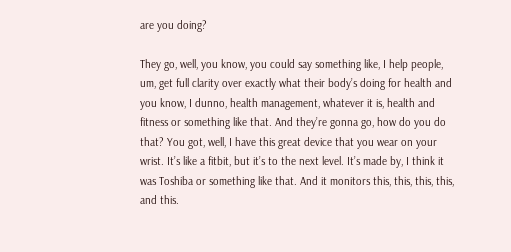are you doing?

They go, well, you know, you could say something like, I help people, um, get full clarity over exactly what their body’s doing for health and you know, I dunno, health management, whatever it is, health and fitness or something like that. And they’re gonna go, how do you do that? You got, well, I have this great device that you wear on your wrist. It’s like a fitbit, but it’s to the next level. It’s made by, I think it was Toshiba or something like that. And it monitors this, this, this, this, and this.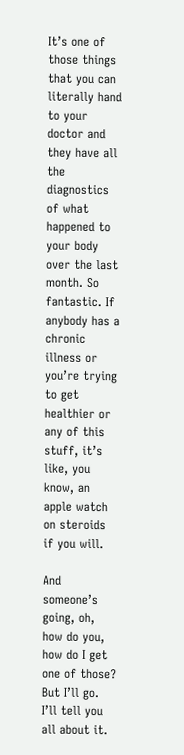It’s one of those things that you can literally hand to your doctor and they have all the diagnostics of what happened to your body over the last month. So fantastic. If anybody has a chronic illness or you’re trying to get healthier or any of this stuff, it’s like, you know, an apple watch on steroids if you will.

And someone’s going, oh, how do you, how do I get one of those? But I’ll go. I’ll tell you all about it.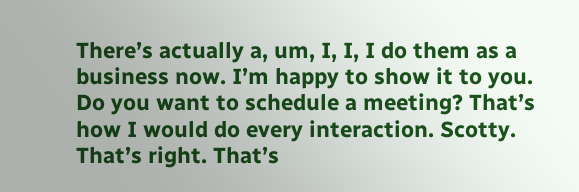There’s actually a, um, I, I, I do them as a business now. I’m happy to show it to you. Do you want to schedule a meeting? That’s how I would do every interaction. Scotty. That’s right. That’s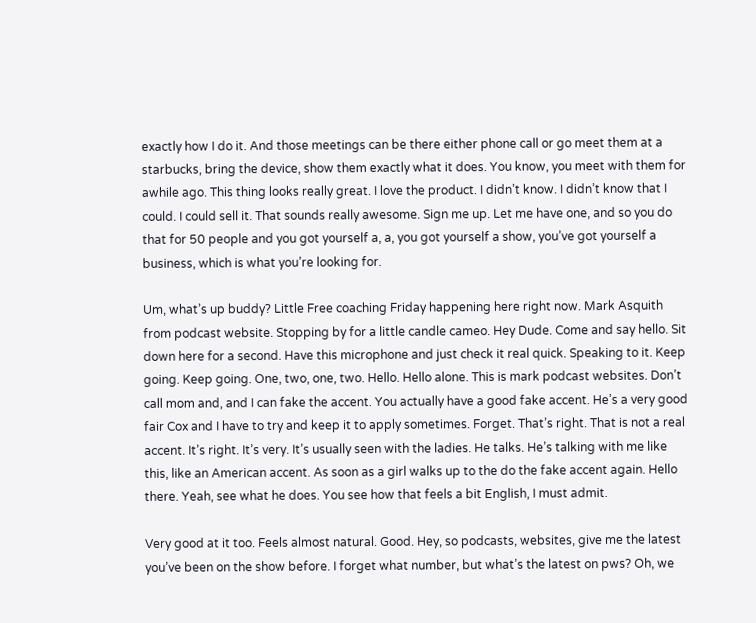exactly how I do it. And those meetings can be there either phone call or go meet them at a starbucks, bring the device, show them exactly what it does. You know, you meet with them for awhile ago. This thing looks really great. I love the product. I didn’t know. I didn’t know that I could. I could sell it. That sounds really awesome. Sign me up. Let me have one, and so you do that for 50 people and you got yourself a, a, you got yourself a show, you’ve got yourself a business, which is what you’re looking for.

Um, what’s up buddy? Little Free coaching Friday happening here right now. Mark Asquith from podcast website. Stopping by for a little candle cameo. Hey Dude. Come and say hello. Sit down here for a second. Have this microphone and just check it real quick. Speaking to it. Keep going. Keep going. One, two, one, two. Hello. Hello alone. This is mark podcast websites. Don’t call mom and, and I can fake the accent. You actually have a good fake accent. He’s a very good fair Cox and I have to try and keep it to apply sometimes. Forget. That’s right. That is not a real accent. It’s right. It’s very. It’s usually seen with the ladies. He talks. He’s talking with me like this, like an American accent. As soon as a girl walks up to the do the fake accent again. Hello there. Yeah, see what he does. You see how that feels a bit English, I must admit.

Very good at it too. Feels almost natural. Good. Hey, so podcasts, websites, give me the latest you’ve been on the show before. I forget what number, but what’s the latest on pws? Oh, we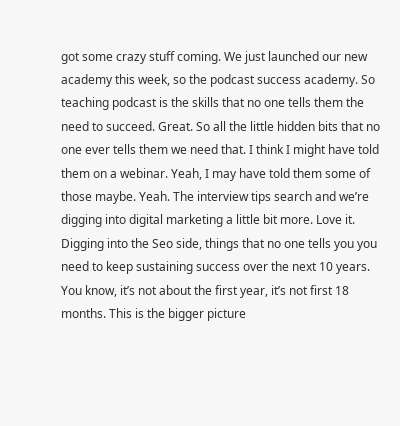got some crazy stuff coming. We just launched our new academy this week, so the podcast success academy. So teaching podcast is the skills that no one tells them the need to succeed. Great. So all the little hidden bits that no one ever tells them we need that. I think I might have told them on a webinar. Yeah, I may have told them some of those maybe. Yeah. The interview tips search and we’re digging into digital marketing a little bit more. Love it. Digging into the Seo side, things that no one tells you you need to keep sustaining success over the next 10 years. You know, it’s not about the first year, it’s not first 18 months. This is the bigger picture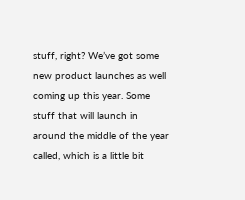stuff, right? We’ve got some new product launches as well coming up this year. Some stuff that will launch in around the middle of the year called, which is a little bit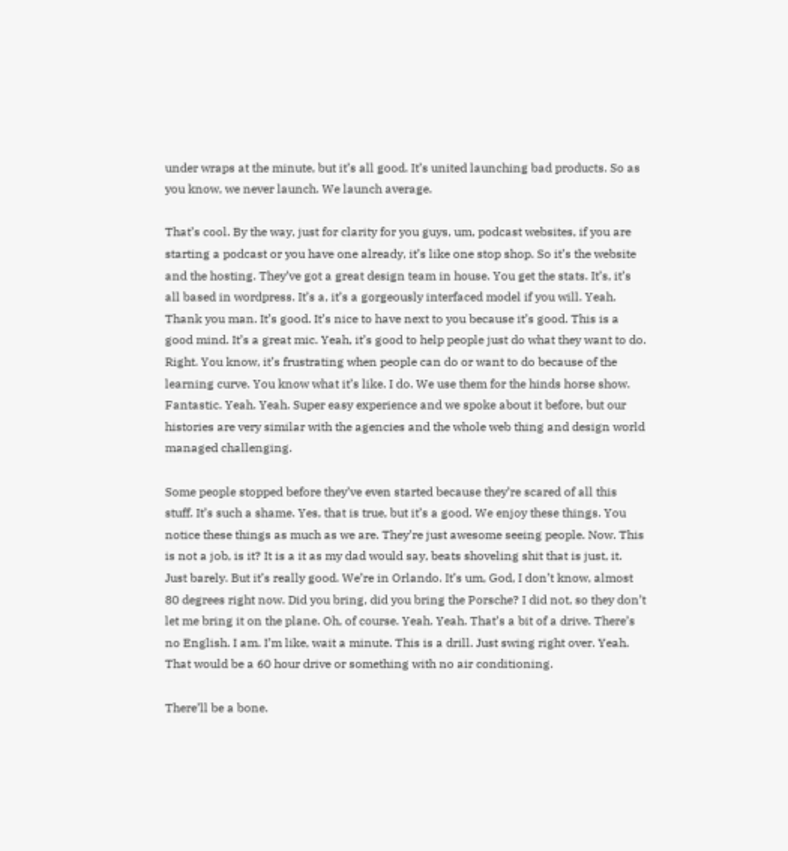under wraps at the minute, but it’s all good. It’s united launching bad products. So as you know, we never launch. We launch average.

That’s cool. By the way, just for clarity for you guys, um, podcast websites, if you are starting a podcast or you have one already, it’s like one stop shop. So it’s the website and the hosting. They’ve got a great design team in house. You get the stats. It’s, it’s all based in wordpress. It’s a, it’s a gorgeously interfaced model if you will. Yeah. Thank you man. It’s good. It’s nice to have next to you because it’s good. This is a good mind. It’s a great mic. Yeah, it’s good to help people just do what they want to do. Right. You know, it’s frustrating when people can do or want to do because of the learning curve. You know what it’s like. I do. We use them for the hinds horse show. Fantastic. Yeah. Yeah. Super easy experience and we spoke about it before, but our histories are very similar with the agencies and the whole web thing and design world managed challenging.

Some people stopped before they’ve even started because they’re scared of all this stuff. It’s such a shame. Yes, that is true, but it’s a good. We enjoy these things. You notice these things as much as we are. They’re just awesome seeing people. Now. This is not a job, is it? It is a it as my dad would say, beats shoveling shit that is just, it. Just barely. But it’s really good. We’re in Orlando. It’s um, God, I don’t know, almost 80 degrees right now. Did you bring, did you bring the Porsche? I did not, so they don’t let me bring it on the plane. Oh, of course. Yeah. Yeah. That’s a bit of a drive. There’s no English. I am. I’m like, wait a minute. This is a drill. Just swing right over. Yeah. That would be a 60 hour drive or something with no air conditioning.

There’ll be a bone.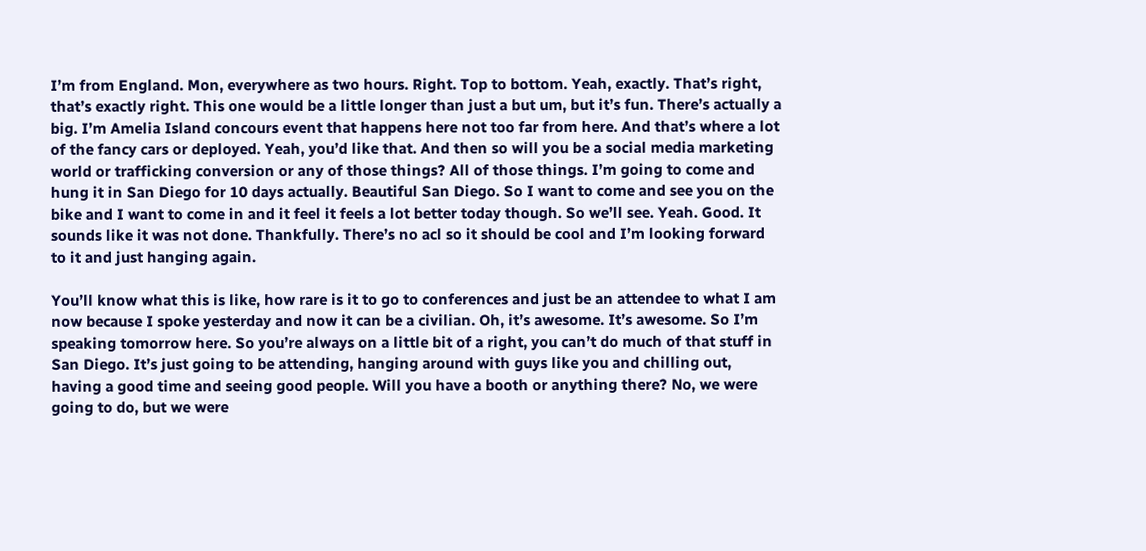I’m from England. Mon, everywhere as two hours. Right. Top to bottom. Yeah, exactly. That’s right, that’s exactly right. This one would be a little longer than just a but um, but it’s fun. There’s actually a big. I’m Amelia Island concours event that happens here not too far from here. And that’s where a lot of the fancy cars or deployed. Yeah, you’d like that. And then so will you be a social media marketing world or trafficking conversion or any of those things? All of those things. I’m going to come and hung it in San Diego for 10 days actually. Beautiful San Diego. So I want to come and see you on the bike and I want to come in and it feel it feels a lot better today though. So we’ll see. Yeah. Good. It sounds like it was not done. Thankfully. There’s no acl so it should be cool and I’m looking forward to it and just hanging again.

You’ll know what this is like, how rare is it to go to conferences and just be an attendee to what I am now because I spoke yesterday and now it can be a civilian. Oh, it’s awesome. It’s awesome. So I’m speaking tomorrow here. So you’re always on a little bit of a right, you can’t do much of that stuff in San Diego. It’s just going to be attending, hanging around with guys like you and chilling out, having a good time and seeing good people. Will you have a booth or anything there? No, we were going to do, but we were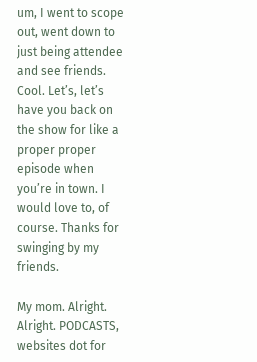um, I went to scope out, went down to just being attendee and see friends. Cool. Let’s, let’s have you back on the show for like a proper proper episode when you’re in town. I would love to, of course. Thanks for swinging by my friends.

My mom. Alright. Alright. PODCASTS, websites dot for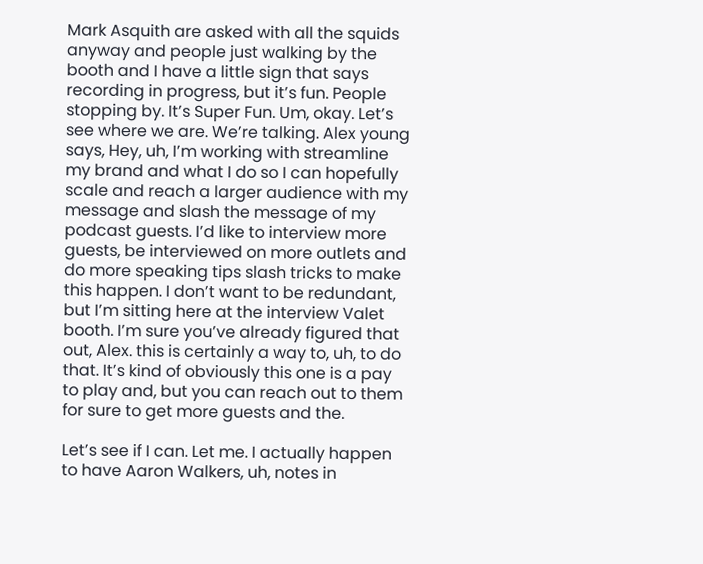Mark Asquith are asked with all the squids anyway and people just walking by the booth and I have a little sign that says recording in progress, but it’s fun. People stopping by. It’s Super Fun. Um, okay. Let’s see where we are. We’re talking. Alex young says, Hey, uh, I’m working with streamline my brand and what I do so I can hopefully scale and reach a larger audience with my message and slash the message of my podcast guests. I’d like to interview more guests, be interviewed on more outlets and do more speaking tips slash tricks to make this happen. I don’t want to be redundant, but I’m sitting here at the interview Valet booth. I’m sure you’ve already figured that out, Alex. this is certainly a way to, uh, to do that. It’s kind of obviously this one is a pay to play and, but you can reach out to them for sure to get more guests and the.

Let’s see if I can. Let me. I actually happen to have Aaron Walkers, uh, notes in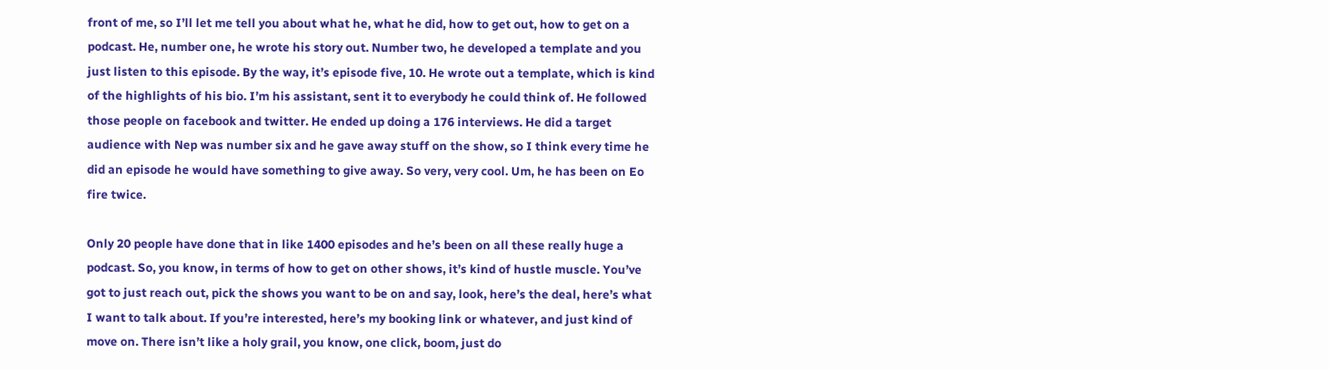front of me, so I’ll let me tell you about what he, what he did, how to get out, how to get on a podcast. He, number one, he wrote his story out. Number two, he developed a template and you just listen to this episode. By the way, it’s episode five, 10. He wrote out a template, which is kind of the highlights of his bio. I’m his assistant, sent it to everybody he could think of. He followed those people on facebook and twitter. He ended up doing a 176 interviews. He did a target audience with Nep was number six and he gave away stuff on the show, so I think every time he did an episode he would have something to give away. So very, very cool. Um, he has been on Eo fire twice.

Only 20 people have done that in like 1400 episodes and he’s been on all these really huge a podcast. So, you know, in terms of how to get on other shows, it’s kind of hustle muscle. You’ve got to just reach out, pick the shows you want to be on and say, look, here’s the deal, here’s what I want to talk about. If you’re interested, here’s my booking link or whatever, and just kind of move on. There isn’t like a holy grail, you know, one click, boom, just do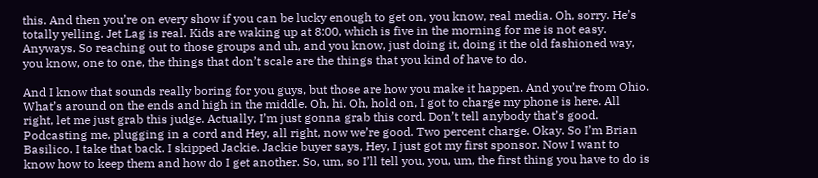this. And then you’re on every show if you can be lucky enough to get on, you know, real media. Oh, sorry. He’s totally yelling. Jet Lag is real. Kids are waking up at 8:00, which is five in the morning for me is not easy. Anyways. So reaching out to those groups and uh, and you know, just doing it, doing it the old fashioned way, you know, one to one, the things that don’t scale are the things that you kind of have to do.

And I know that sounds really boring for you guys, but those are how you make it happen. And you’re from Ohio. What’s around on the ends and high in the middle. Oh, hi. Oh, hold on, I got to charge my phone is here. All right, let me just grab this judge. Actually, I’m just gonna grab this cord. Don’t tell anybody that’s good. Podcasting me, plugging in a cord and Hey, all right, now we’re good. Two percent charge. Okay. So I’m Brian Basilico. I take that back. I skipped Jackie. Jackie buyer says, Hey, I just got my first sponsor. Now I want to know how to keep them and how do I get another. So, um, so I’ll tell you, you, um, the first thing you have to do is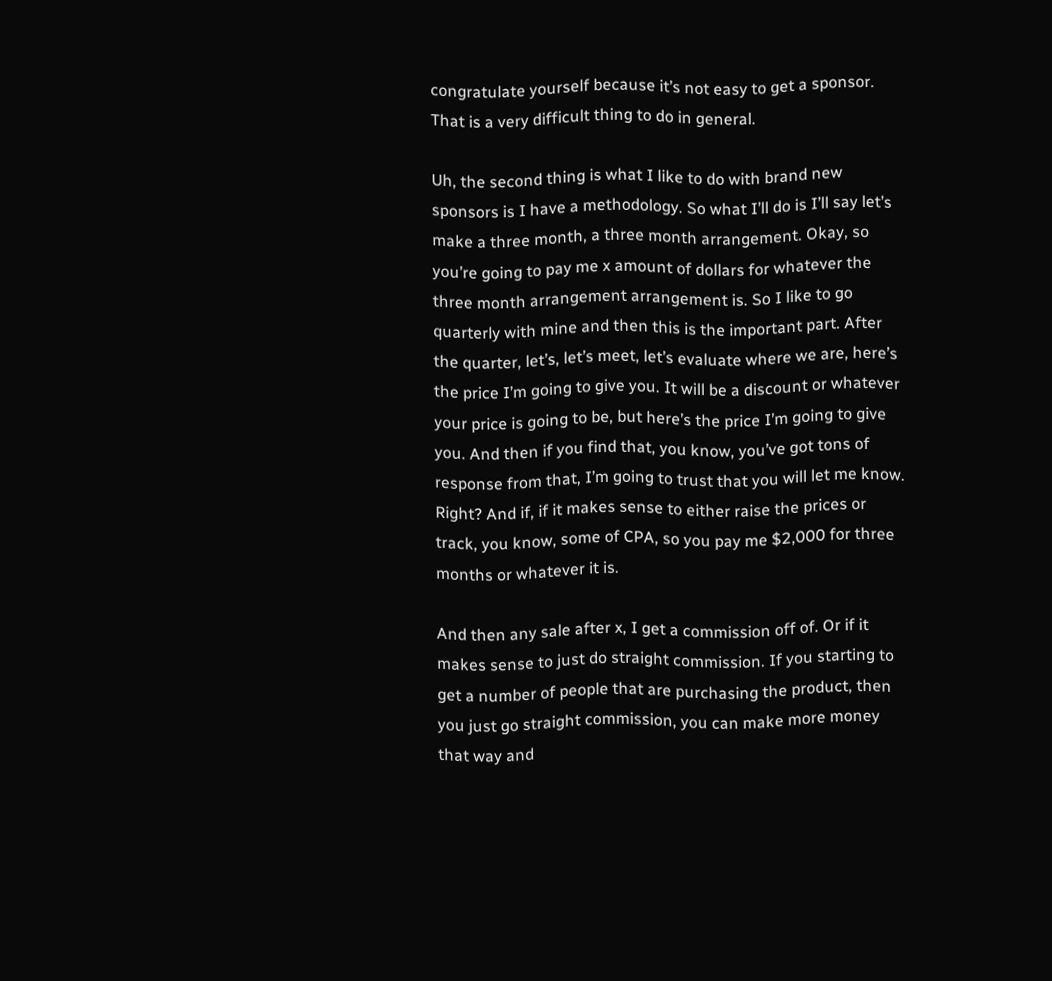congratulate yourself because it’s not easy to get a sponsor. That is a very difficult thing to do in general.

Uh, the second thing is what I like to do with brand new sponsors is I have a methodology. So what I’ll do is I’ll say let’s make a three month, a three month arrangement. Okay, so you’re going to pay me x amount of dollars for whatever the three month arrangement arrangement is. So I like to go quarterly with mine and then this is the important part. After the quarter, let’s, let’s meet, let’s evaluate where we are, here’s the price I’m going to give you. It will be a discount or whatever your price is going to be, but here’s the price I’m going to give you. And then if you find that, you know, you’ve got tons of response from that, I’m going to trust that you will let me know. Right? And if, if it makes sense to either raise the prices or track, you know, some of CPA, so you pay me $2,000 for three months or whatever it is.

And then any sale after x, I get a commission off of. Or if it makes sense to just do straight commission. If you starting to get a number of people that are purchasing the product, then you just go straight commission, you can make more money that way and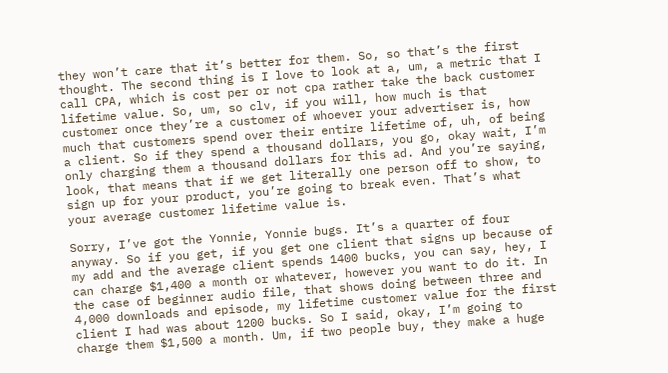they won’t care that it’s better for them. So, so that’s the first thought. The second thing is I love to look at a, um, a metric that I call CPA, which is cost per or not cpa rather take the back customer lifetime value. So, um, so clv, if you will, how much is that customer once they’re a customer of whoever your advertiser is, how much that customers spend over their entire lifetime of, uh, of being a client. So if they spend a thousand dollars, you go, okay wait, I’m only charging them a thousand dollars for this ad. And you’re saying, look, that means that if we get literally one person off to show, to sign up for your product, you’re going to break even. That’s what your average customer lifetime value is.

Sorry, I’ve got the Yonnie, Yonnie bugs. It’s a quarter of four anyway. So if you get, if you get one client that signs up because of my add and the average client spends 1400 bucks, you can say, hey, I can charge $1,400 a month or whatever, however you want to do it. In the case of beginner audio file, that shows doing between three and 4,000 downloads and episode, my lifetime customer value for the first client I had was about 1200 bucks. So I said, okay, I’m going to charge them $1,500 a month. Um, if two people buy, they make a huge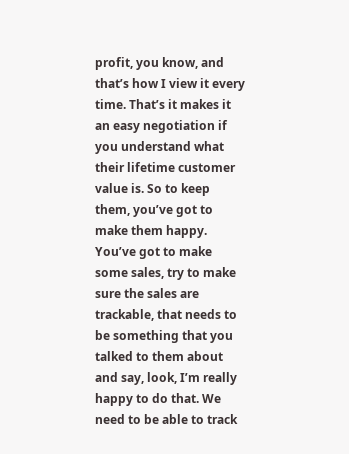profit, you know, and that’s how I view it every time. That’s it makes it an easy negotiation if you understand what their lifetime customer value is. So to keep them, you’ve got to make them happy. You’ve got to make some sales, try to make sure the sales are trackable, that needs to be something that you talked to them about and say, look, I’m really happy to do that. We need to be able to track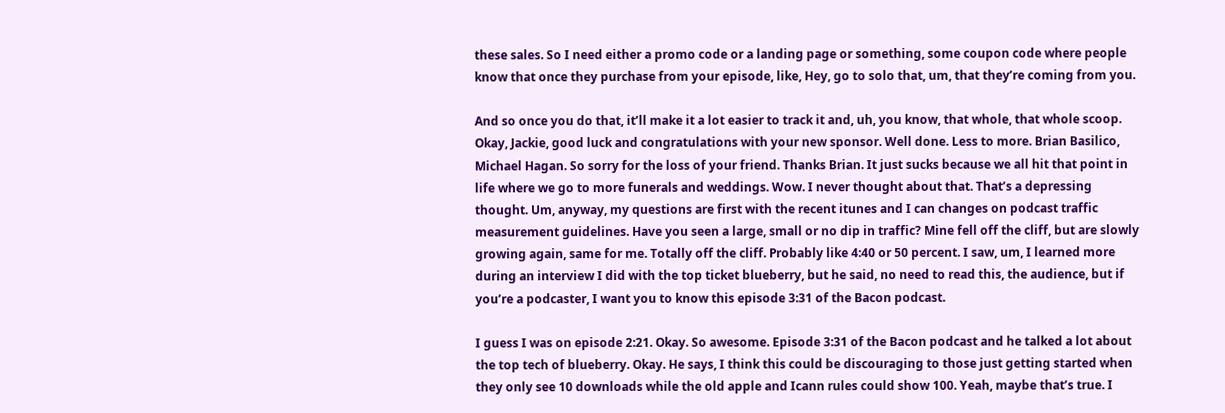these sales. So I need either a promo code or a landing page or something, some coupon code where people know that once they purchase from your episode, like, Hey, go to solo that, um, that they’re coming from you.

And so once you do that, it’ll make it a lot easier to track it and, uh, you know, that whole, that whole scoop. Okay, Jackie, good luck and congratulations with your new sponsor. Well done. Less to more. Brian Basilico, Michael Hagan. So sorry for the loss of your friend. Thanks Brian. It just sucks because we all hit that point in life where we go to more funerals and weddings. Wow. I never thought about that. That’s a depressing thought. Um, anyway, my questions are first with the recent itunes and I can changes on podcast traffic measurement guidelines. Have you seen a large, small or no dip in traffic? Mine fell off the cliff, but are slowly growing again, same for me. Totally off the cliff. Probably like 4:40 or 50 percent. I saw, um, I learned more during an interview I did with the top ticket blueberry, but he said, no need to read this, the audience, but if you’re a podcaster, I want you to know this episode 3:31 of the Bacon podcast.

I guess I was on episode 2:21. Okay. So awesome. Episode 3:31 of the Bacon podcast and he talked a lot about the top tech of blueberry. Okay. He says, I think this could be discouraging to those just getting started when they only see 10 downloads while the old apple and Icann rules could show 100. Yeah, maybe that’s true. I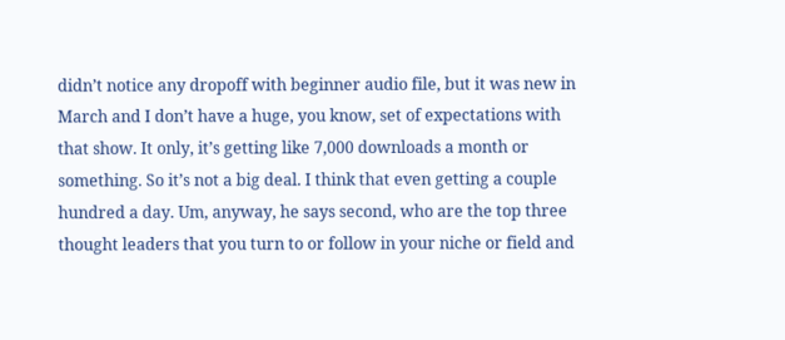didn’t notice any dropoff with beginner audio file, but it was new in March and I don’t have a huge, you know, set of expectations with that show. It only, it’s getting like 7,000 downloads a month or something. So it’s not a big deal. I think that even getting a couple hundred a day. Um, anyway, he says second, who are the top three thought leaders that you turn to or follow in your niche or field and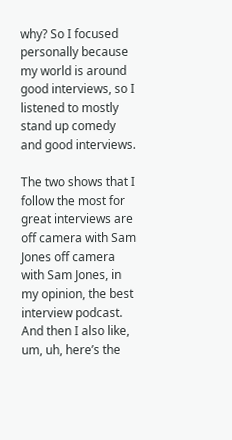why? So I focused personally because my world is around good interviews, so I listened to mostly stand up comedy and good interviews.

The two shows that I follow the most for great interviews are off camera with Sam Jones off camera with Sam Jones, in my opinion, the best interview podcast. And then I also like, um, uh, here’s the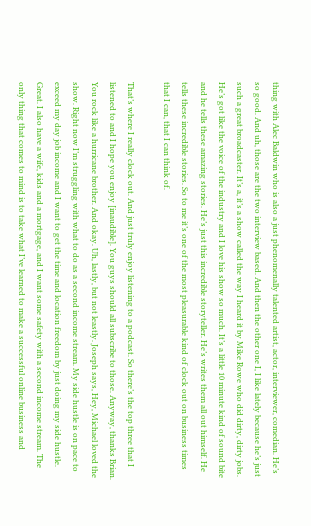thing with Alec Baldwin who is also a just phenomenally talented artist, actor, interviewer, comedian. He’s so good. And uh, those are the two interview based. And then the other one I, I like lately because he’s just such a great broadcaster. It’s a, it’s a show called the way I heard it by Mike Rowe who did dirty, dirty jobs. He’s got like the voice of the industry and I love his show so much. It’s a little 10 minute kind of sound bite and he tells these amazing stories. He’s just this incredible storyteller. He’s writes them all out himself. He tells these incredible stories. So to me it’s one of the most pleasurable kind of clock out on business times that I can, that I can think of.

That’s where I really clock out. And just truly enjoy listening to a podcast. So there’s the top three that I listened to and I hope you enjoy [inaudible]. You guys should all subscribe to those. Anyway, thanks Brian. You rock like a hurricane brother. And okay. Uh, lastly, but not leastly. Joseph says, Hey, Michael loved the show. Right now I’m struggling with what to do as a second income stream. My side hustle is on pace to exceed my day job income and I want to get the time and location freedom by just doing my side hustle. Great. I also have a wife, kids and a mortgage, and I want some safety with a second income stream. The only thing that comes to mind is to take what I’ve learned to make a successful online business and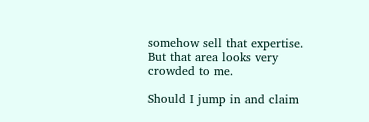somehow sell that expertise. But that area looks very crowded to me.

Should I jump in and claim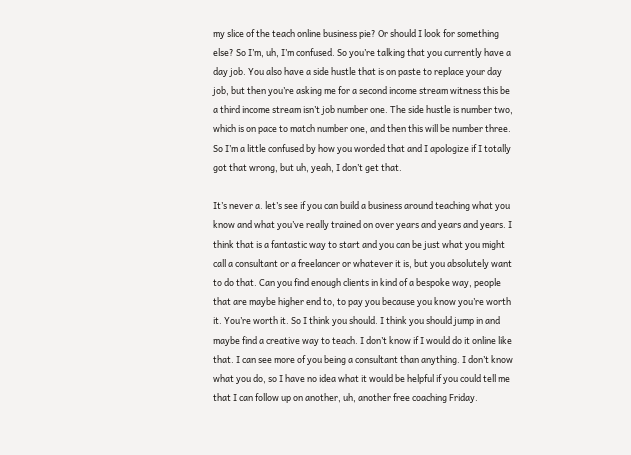my slice of the teach online business pie? Or should I look for something else? So I’m, uh, I’m confused. So you’re talking that you currently have a day job. You also have a side hustle that is on paste to replace your day job, but then you’re asking me for a second income stream witness this be a third income stream isn’t job number one. The side hustle is number two, which is on pace to match number one, and then this will be number three. So I’m a little confused by how you worded that and I apologize if I totally got that wrong, but uh, yeah, I don’t get that.

It’s never a. let’s see if you can build a business around teaching what you know and what you’ve really trained on over years and years and years. I think that is a fantastic way to start and you can be just what you might call a consultant or a freelancer or whatever it is, but you absolutely want to do that. Can you find enough clients in kind of a bespoke way, people that are maybe higher end to, to pay you because you know you’re worth it. You’re worth it. So I think you should. I think you should jump in and maybe find a creative way to teach. I don’t know if I would do it online like that. I can see more of you being a consultant than anything. I don’t know what you do, so I have no idea what it would be helpful if you could tell me that I can follow up on another, uh, another free coaching Friday.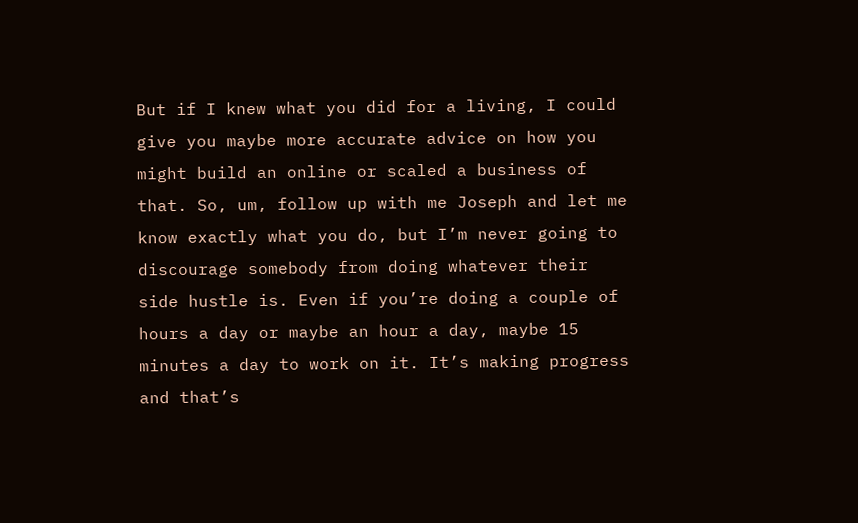But if I knew what you did for a living, I could give you maybe more accurate advice on how you might build an online or scaled a business of that. So, um, follow up with me Joseph and let me know exactly what you do, but I’m never going to discourage somebody from doing whatever their side hustle is. Even if you’re doing a couple of hours a day or maybe an hour a day, maybe 15 minutes a day to work on it. It’s making progress and that’s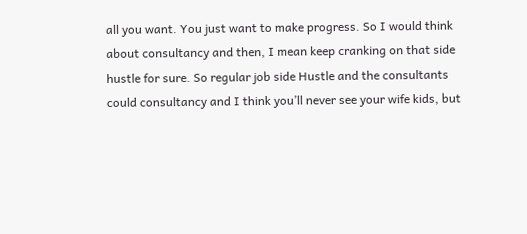all you want. You just want to make progress. So I would think about consultancy and then, I mean keep cranking on that side hustle for sure. So regular job side Hustle and the consultants could consultancy and I think you’ll never see your wife kids, but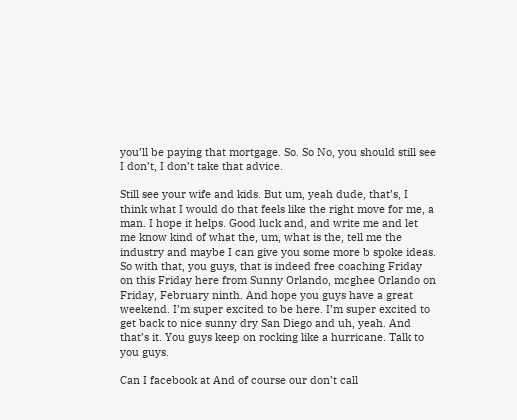you’ll be paying that mortgage. So. So No, you should still see I don’t, I don’t take that advice.

Still see your wife and kids. But um, yeah dude, that’s, I think what I would do that feels like the right move for me, a man. I hope it helps. Good luck and, and write me and let me know kind of what the, um, what is the, tell me the industry and maybe I can give you some more b spoke ideas. So with that, you guys, that is indeed free coaching Friday on this Friday here from Sunny Orlando, mcghee Orlando on Friday, February ninth. And hope you guys have a great weekend. I’m super excited to be here. I’m super excited to get back to nice sunny dry San Diego and uh, yeah. And that’s it. You guys keep on rocking like a hurricane. Talk to you guys.

Can I facebook at And of course our don’t call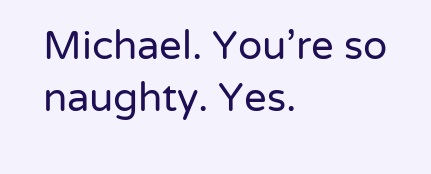Michael. You’re so naughty. Yes.